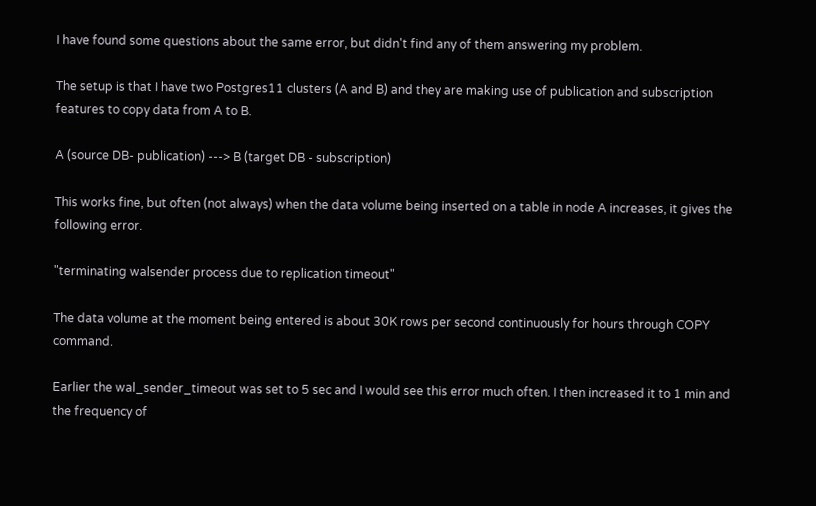I have found some questions about the same error, but didn't find any of them answering my problem.

The setup is that I have two Postgres11 clusters (A and B) and they are making use of publication and subscription features to copy data from A to B.

A (source DB- publication) ---> B (target DB - subscription)

This works fine, but often (not always) when the data volume being inserted on a table in node A increases, it gives the following error.

"terminating walsender process due to replication timeout"

The data volume at the moment being entered is about 30K rows per second continuously for hours through COPY command.

Earlier the wal_sender_timeout was set to 5 sec and I would see this error much often. I then increased it to 1 min and the frequency of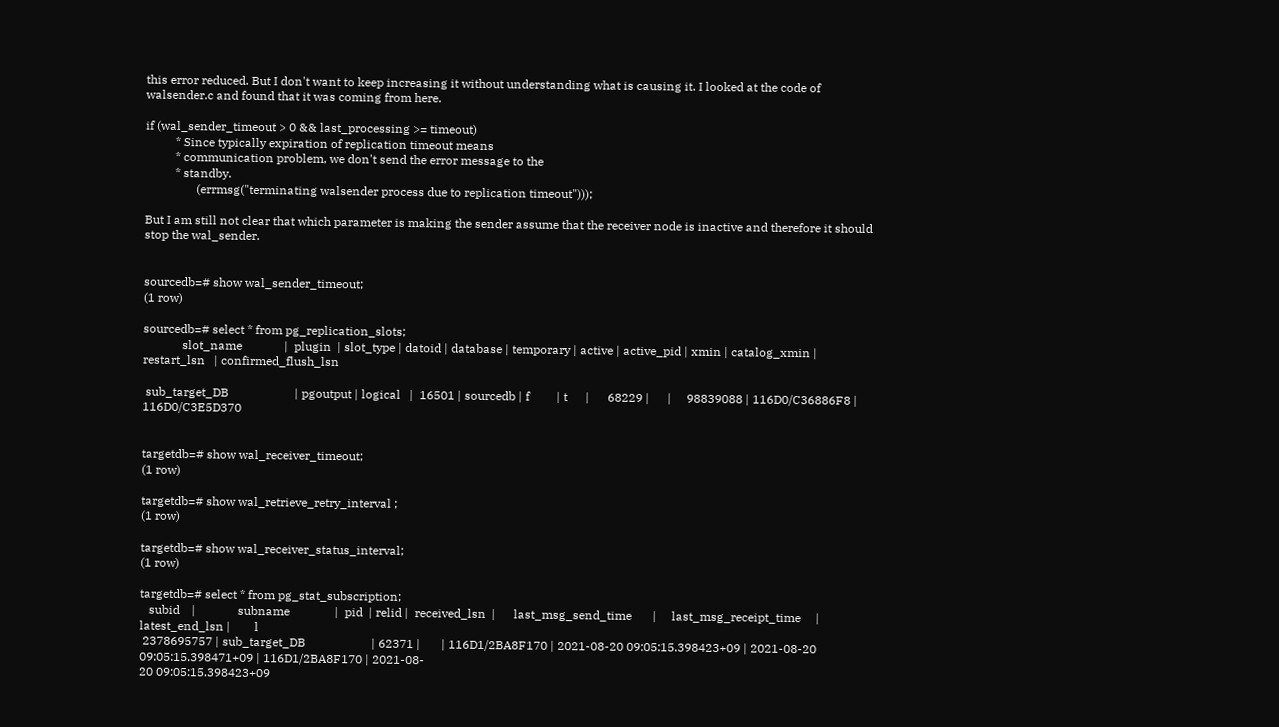this error reduced. But I don't want to keep increasing it without understanding what is causing it. I looked at the code of walsender.c and found that it was coming from here.

if (wal_sender_timeout > 0 && last_processing >= timeout)
          * Since typically expiration of replication timeout means
          * communication problem, we don't send the error message to the
          * standby.
                 (errmsg("terminating walsender process due to replication timeout")));

But I am still not clear that which parameter is making the sender assume that the receiver node is inactive and therefore it should stop the wal_sender.


sourcedb=# show wal_sender_timeout;
(1 row)

sourcedb=# select * from pg_replication_slots;
             slot_name              |  plugin  | slot_type | datoid | database | temporary | active | active_pid | xmin | catalog_xmin |  restart_lsn   | confirmed_flush_lsn

 sub_target_DB                      | pgoutput | logical   |  16501 | sourcedb | f         | t      |      68229 |      |     98839088 | 116D0/C36886F8 | 116D0/C3E5D370


targetdb=# show wal_receiver_timeout;
(1 row)

targetdb=# show wal_retrieve_retry_interval ;
(1 row)

targetdb=# show wal_receiver_status_interval;
(1 row)

targetdb=# select * from pg_stat_subscription;
   subid    |              subname               |  pid  | relid |  received_lsn  |      last_msg_send_time       |     last_msg_receipt_time     | latest_end_lsn |        l
 2378695757 | sub_target_DB                      | 62371 |       | 116D1/2BA8F170 | 2021-08-20 09:05:15.398423+09 | 2021-08-20 09:05:15.398471+09 | 116D1/2BA8F170 | 2021-08-
20 09:05:15.398423+09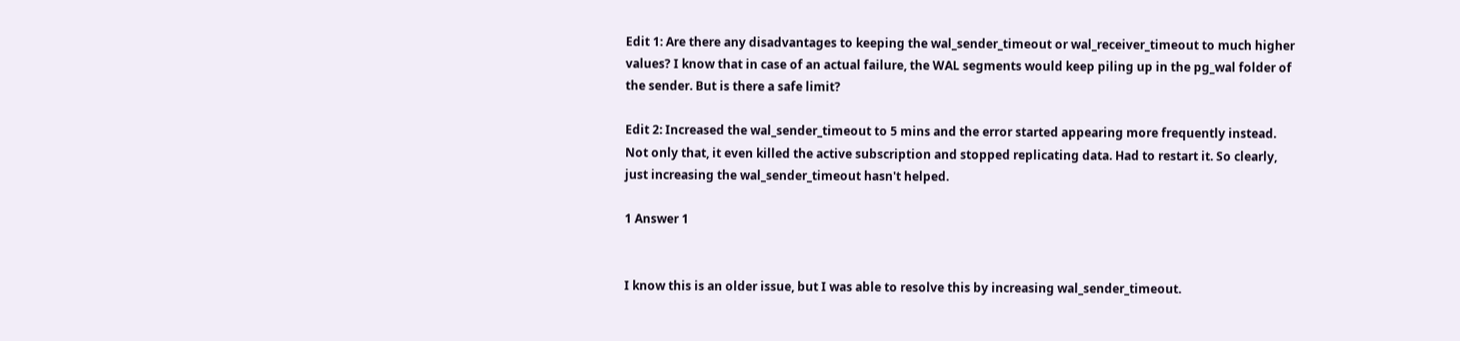Edit 1: Are there any disadvantages to keeping the wal_sender_timeout or wal_receiver_timeout to much higher values? I know that in case of an actual failure, the WAL segments would keep piling up in the pg_wal folder of the sender. But is there a safe limit?

Edit 2: Increased the wal_sender_timeout to 5 mins and the error started appearing more frequently instead. Not only that, it even killed the active subscription and stopped replicating data. Had to restart it. So clearly, just increasing the wal_sender_timeout hasn't helped.

1 Answer 1


I know this is an older issue, but I was able to resolve this by increasing wal_sender_timeout.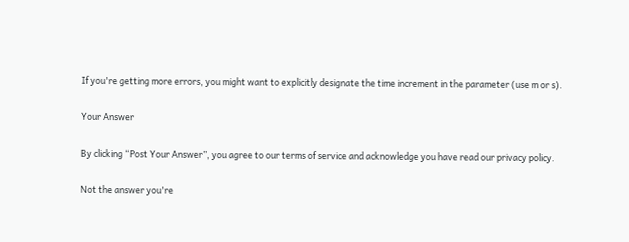If you're getting more errors, you might want to explicitly designate the time increment in the parameter (use m or s).

Your Answer

By clicking “Post Your Answer”, you agree to our terms of service and acknowledge you have read our privacy policy.

Not the answer you're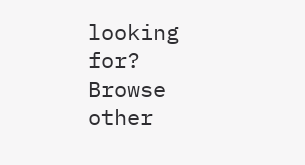looking for? Browse other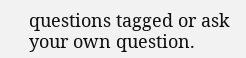questions tagged or ask your own question.